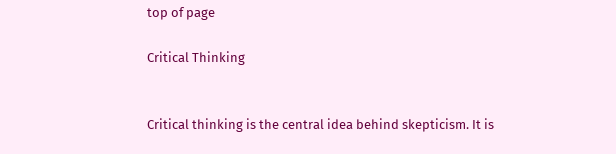top of page

Critical Thinking


Critical thinking is the central idea behind skepticism. It is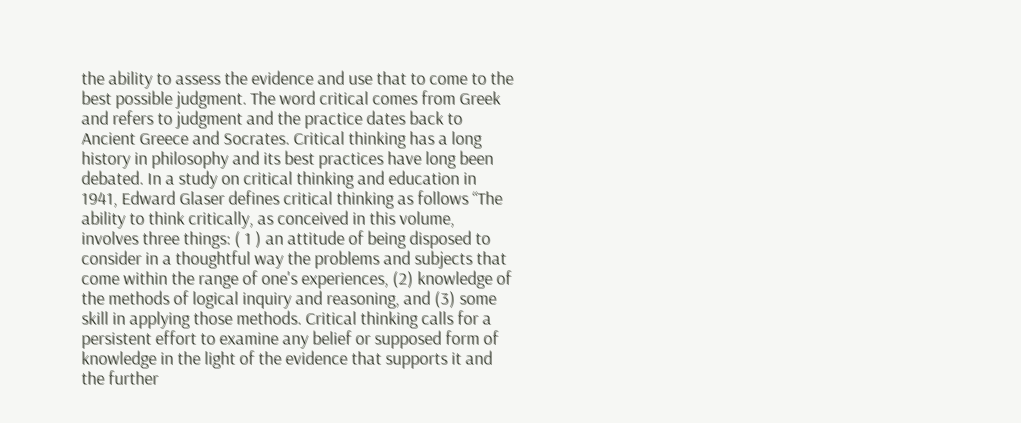the ability to assess the evidence and use that to come to the best possible judgment. The word critical comes from Greek and refers to judgment and the practice dates back to Ancient Greece and Socrates. Critical thinking has a long history in philosophy and its best practices have long been debated. In a study on critical thinking and education in 1941, Edward Glaser defines critical thinking as follows “The ability to think critically, as conceived in this volume, involves three things: ( 1 ) an attitude of being disposed to consider in a thoughtful way the problems and subjects that come within the range of one's experiences, (2) knowledge of the methods of logical inquiry and reasoning, and (3) some skill in applying those methods. Critical thinking calls for a persistent effort to examine any belief or supposed form of knowledge in the light of the evidence that supports it and the further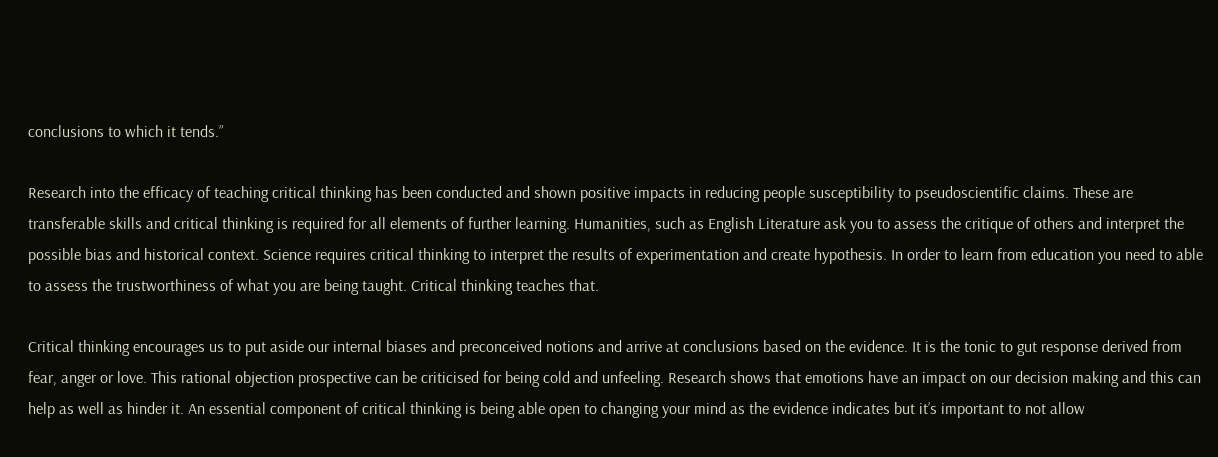conclusions to which it tends.”

Research into the efficacy of teaching critical thinking has been conducted and shown positive impacts in reducing people susceptibility to pseudoscientific claims. These are transferable skills and critical thinking is required for all elements of further learning. Humanities, such as English Literature ask you to assess the critique of others and interpret the possible bias and historical context. Science requires critical thinking to interpret the results of experimentation and create hypothesis. In order to learn from education you need to able to assess the trustworthiness of what you are being taught. Critical thinking teaches that.

Critical thinking encourages us to put aside our internal biases and preconceived notions and arrive at conclusions based on the evidence. It is the tonic to gut response derived from fear, anger or love. This rational objection prospective can be criticised for being cold and unfeeling. Research shows that emotions have an impact on our decision making and this can help as well as hinder it. An essential component of critical thinking is being able open to changing your mind as the evidence indicates but it’s important to not allow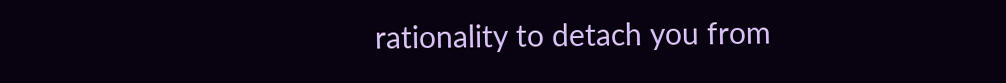rationality to detach you from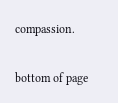compassion.

bottom of page